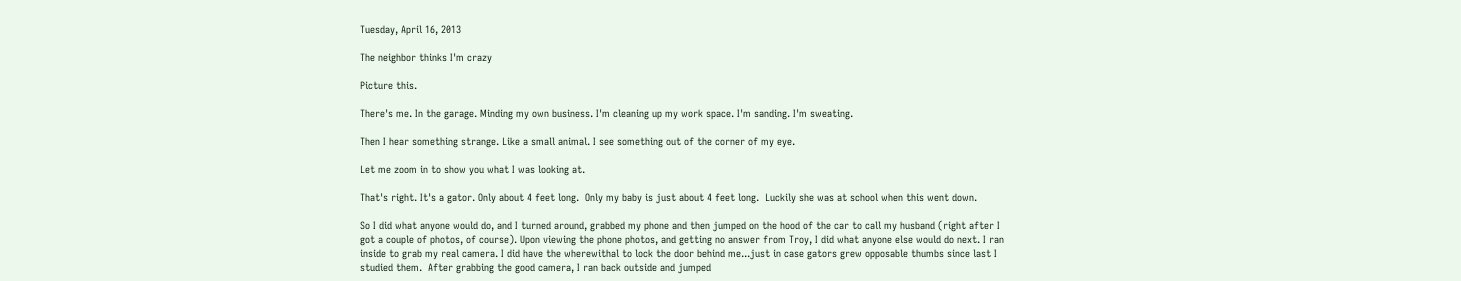Tuesday, April 16, 2013

The neighbor thinks I'm crazy

Picture this.

There's me. In the garage. Minding my own business. I'm cleaning up my work space. I'm sanding. I'm sweating.

Then I hear something strange. Like a small animal. I see something out of the corner of my eye.

Let me zoom in to show you what I was looking at.

That's right. It's a gator. Only about 4 feet long.  Only my baby is just about 4 feet long.  Luckily she was at school when this went down.

So I did what anyone would do, and I turned around, grabbed my phone and then jumped on the hood of the car to call my husband (right after I got a couple of photos, of course). Upon viewing the phone photos, and getting no answer from Troy, I did what anyone else would do next. I ran inside to grab my real camera. I did have the wherewithal to lock the door behind me...just in case gators grew opposable thumbs since last I studied them.  After grabbing the good camera, I ran back outside and jumped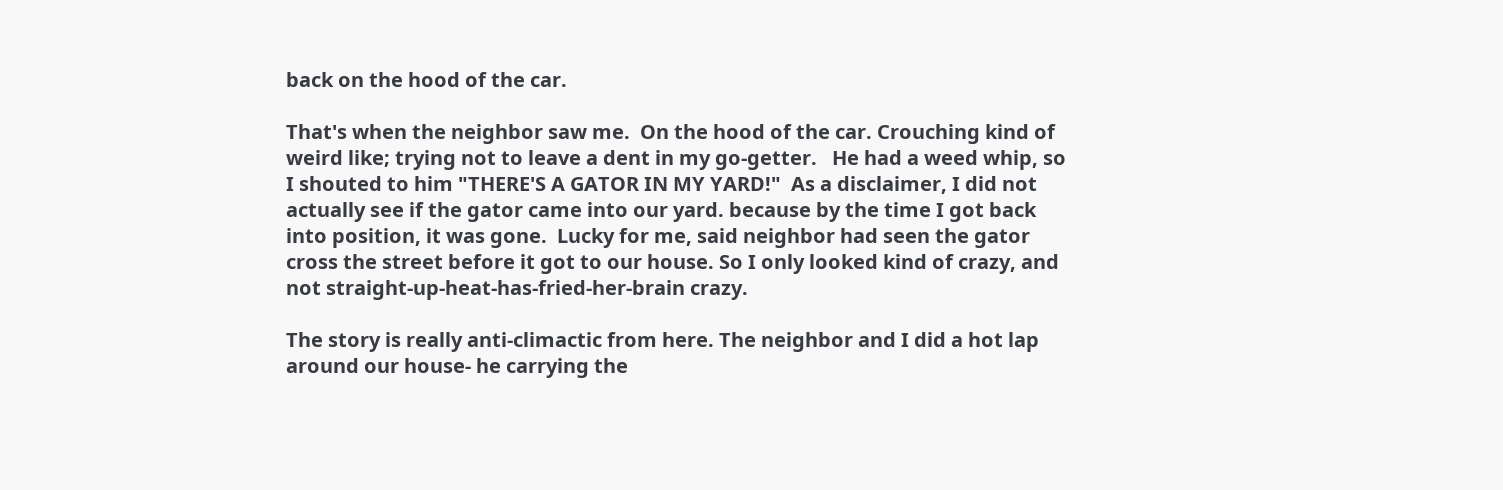back on the hood of the car.

That's when the neighbor saw me.  On the hood of the car. Crouching kind of weird like; trying not to leave a dent in my go-getter.   He had a weed whip, so I shouted to him "THERE'S A GATOR IN MY YARD!"  As a disclaimer, I did not actually see if the gator came into our yard. because by the time I got back into position, it was gone.  Lucky for me, said neighbor had seen the gator cross the street before it got to our house. So I only looked kind of crazy, and not straight-up-heat-has-fried-her-brain crazy.

The story is really anti-climactic from here. The neighbor and I did a hot lap around our house- he carrying the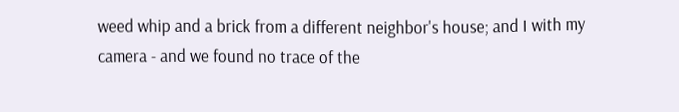weed whip and a brick from a different neighbor's house; and I with my camera - and we found no trace of the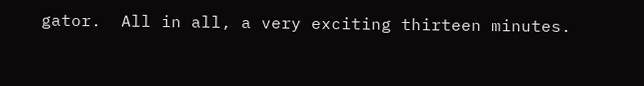gator.  All in all, a very exciting thirteen minutes.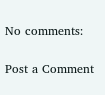No comments:

Post a Comment